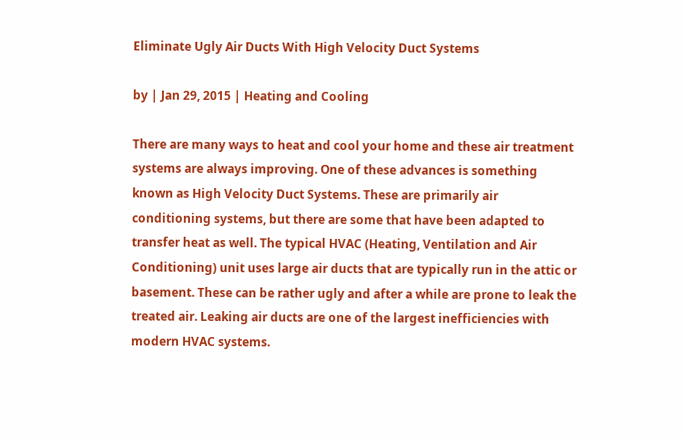Eliminate Ugly Air Ducts With High Velocity Duct Systems

by | Jan 29, 2015 | Heating and Cooling

There are many ways to heat and cool your home and these air treatment systems are always improving. One of these advances is something known as High Velocity Duct Systems. These are primarily air conditioning systems, but there are some that have been adapted to transfer heat as well. The typical HVAC (Heating, Ventilation and Air Conditioning) unit uses large air ducts that are typically run in the attic or basement. These can be rather ugly and after a while are prone to leak the treated air. Leaking air ducts are one of the largest inefficiencies with modern HVAC systems.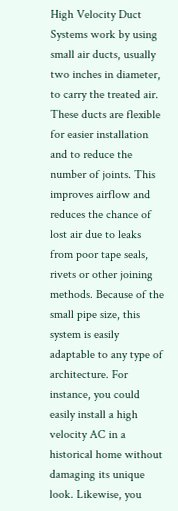High Velocity Duct Systems work by using small air ducts, usually two inches in diameter, to carry the treated air. These ducts are flexible for easier installation and to reduce the number of joints. This improves airflow and reduces the chance of lost air due to leaks from poor tape seals, rivets or other joining methods. Because of the small pipe size, this system is easily adaptable to any type of architecture. For instance, you could easily install a high velocity AC in a historical home without damaging its unique look. Likewise, you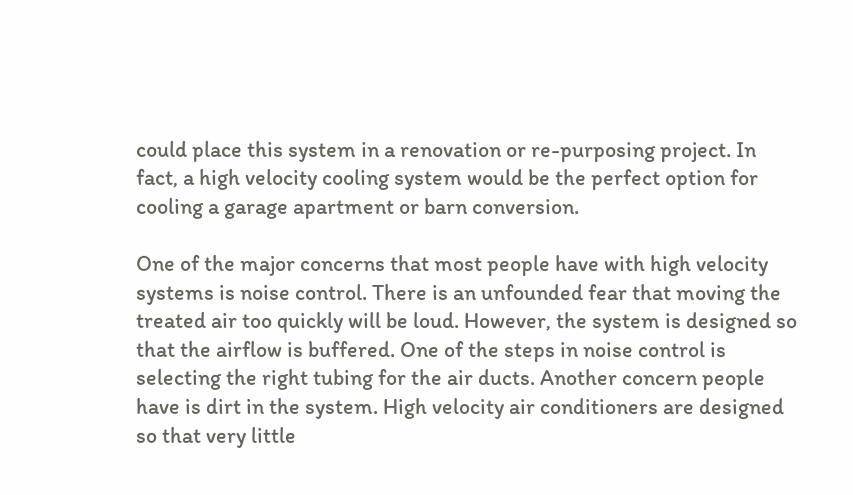could place this system in a renovation or re-purposing project. In fact, a high velocity cooling system would be the perfect option for cooling a garage apartment or barn conversion.

One of the major concerns that most people have with high velocity systems is noise control. There is an unfounded fear that moving the treated air too quickly will be loud. However, the system is designed so that the airflow is buffered. One of the steps in noise control is selecting the right tubing for the air ducts. Another concern people have is dirt in the system. High velocity air conditioners are designed so that very little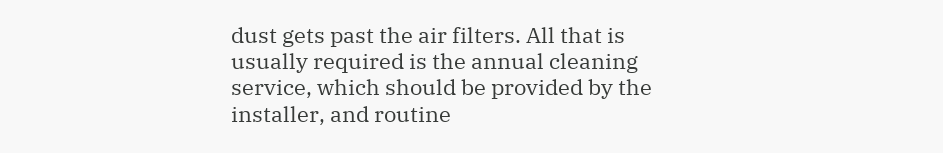dust gets past the air filters. All that is usually required is the annual cleaning service, which should be provided by the installer, and routine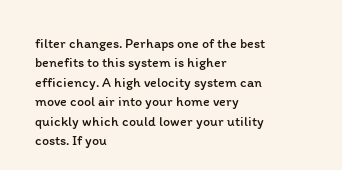filter changes. Perhaps one of the best benefits to this system is higher efficiency. A high velocity system can move cool air into your home very quickly which could lower your utility costs. If you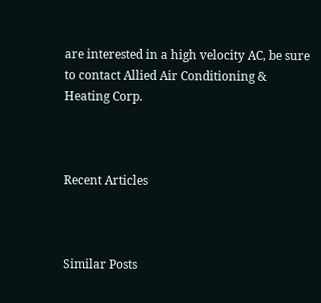are interested in a high velocity AC, be sure to contact Allied Air Conditioning & Heating Corp.



Recent Articles



Similar Posts